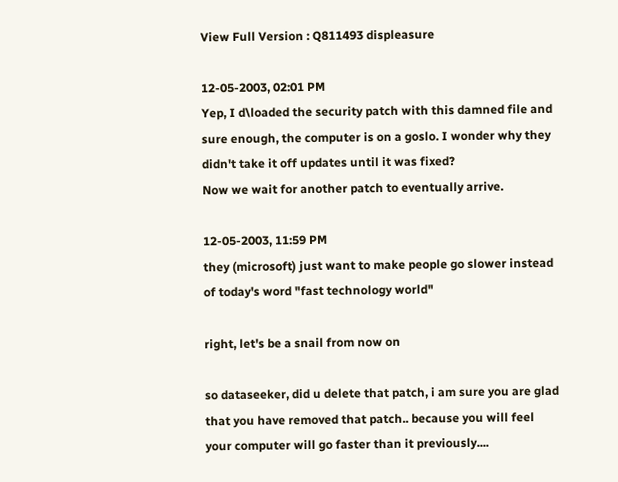View Full Version : Q811493 displeasure

12-05-2003, 02:01 PM
Yep, I d\loaded the security patch with this damned file and sure enough, the computer is on a goslo. I wonder why they didn't take it off updates until it was fixed?
Now we wait for another patch to eventually arrive.

12-05-2003, 11:59 PM
they (microsoft) just want to make people go slower instead of today's word "fast technology world"

right, let's be a snail from now on

so dataseeker, did u delete that patch, i am sure you are glad that you have removed that patch.. because you will feel your computer will go faster than it previously....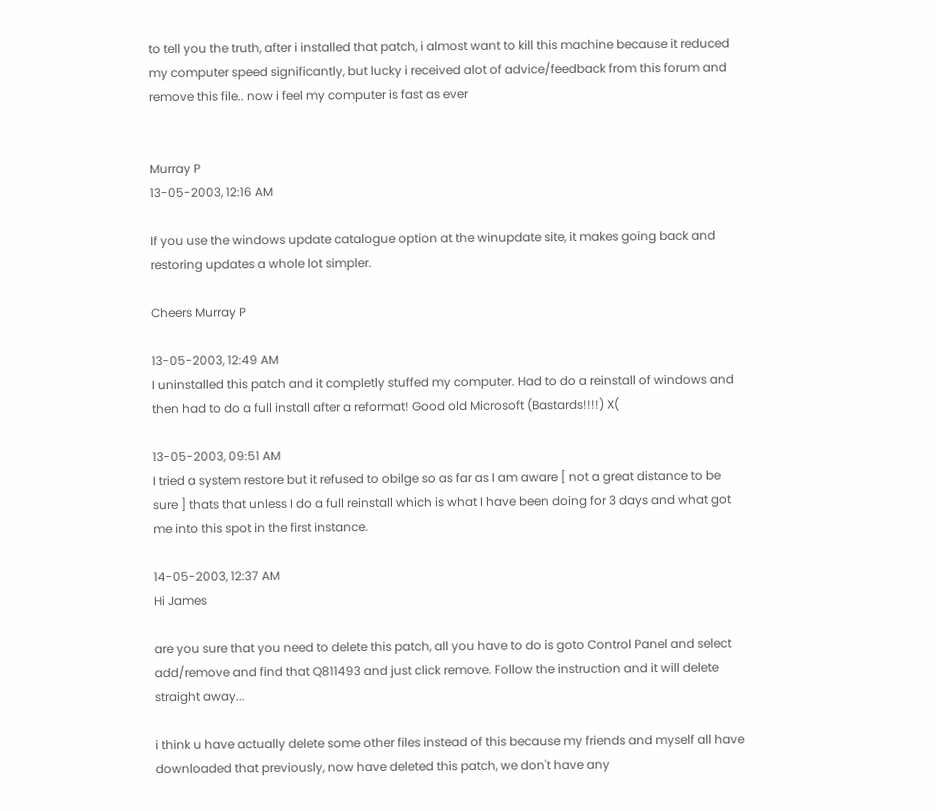to tell you the truth, after i installed that patch, i almost want to kill this machine because it reduced my computer speed significantly, but lucky i received alot of advice/feedback from this forum and remove this file.. now i feel my computer is fast as ever


Murray P
13-05-2003, 12:16 AM

If you use the windows update catalogue option at the winupdate site, it makes going back and restoring updates a whole lot simpler.

Cheers Murray P

13-05-2003, 12:49 AM
I uninstalled this patch and it completly stuffed my computer. Had to do a reinstall of windows and then had to do a full install after a reformat! Good old Microsoft (Bastards!!!!) X(

13-05-2003, 09:51 AM
I tried a system restore but it refused to obilge so as far as I am aware [ not a great distance to be sure ] thats that unless I do a full reinstall which is what I have been doing for 3 days and what got me into this spot in the first instance.

14-05-2003, 12:37 AM
Hi James

are you sure that you need to delete this patch, all you have to do is goto Control Panel and select add/remove and find that Q811493 and just click remove. Follow the instruction and it will delete straight away...

i think u have actually delete some other files instead of this because my friends and myself all have downloaded that previously, now have deleted this patch, we don't have any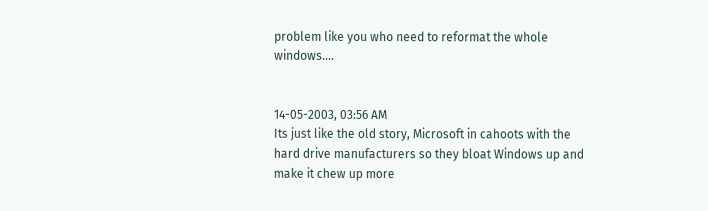problem like you who need to reformat the whole windows....


14-05-2003, 03:56 AM
Its just like the old story, Microsoft in cahoots with the hard drive manufacturers so they bloat Windows up and make it chew up more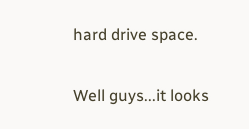hard drive space.

Well guys...it looks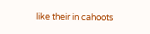like their in cahoots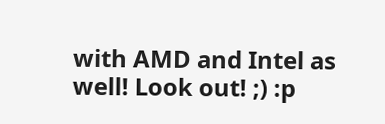with AMD and Intel as well! Look out! ;) :p